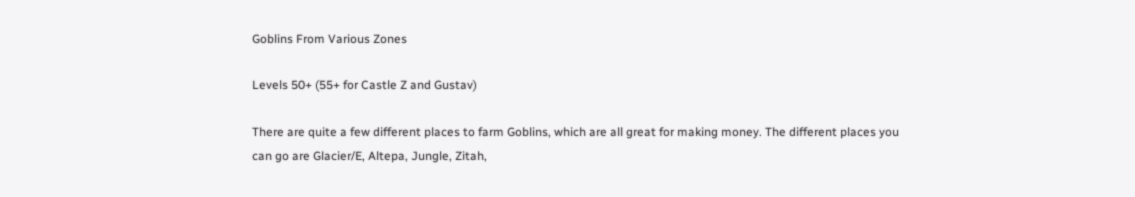Goblins From Various Zones

Levels 50+ (55+ for Castle Z and Gustav)

There are quite a few different places to farm Goblins, which are all great for making money. The different places you can go are Glacier/E, Altepa, Jungle, Zitah,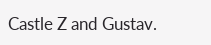Castle Z and Gustav.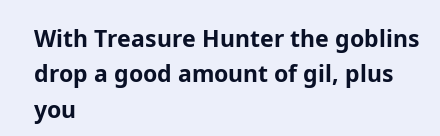With Treasure Hunter the goblins drop a good amount of gil, plus you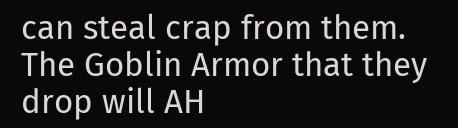can steal crap from them. The Goblin Armor that they drop will AH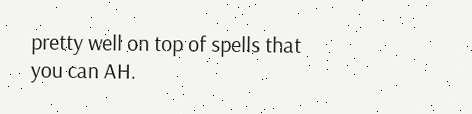pretty well on top of spells that you can AH.